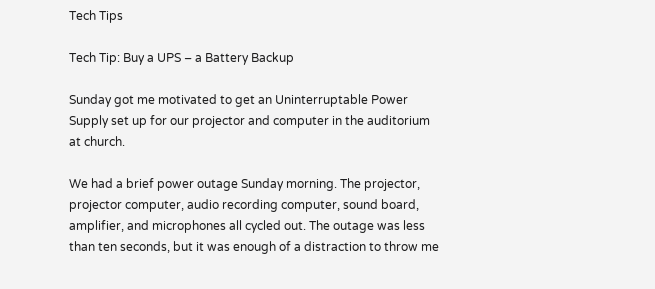Tech Tips

Tech Tip: Buy a UPS – a Battery Backup

Sunday got me motivated to get an Uninterruptable Power Supply set up for our projector and computer in the auditorium at church.

We had a brief power outage Sunday morning. The projector, projector computer, audio recording computer, sound board, amplifier, and microphones all cycled out. The outage was less than ten seconds, but it was enough of a distraction to throw me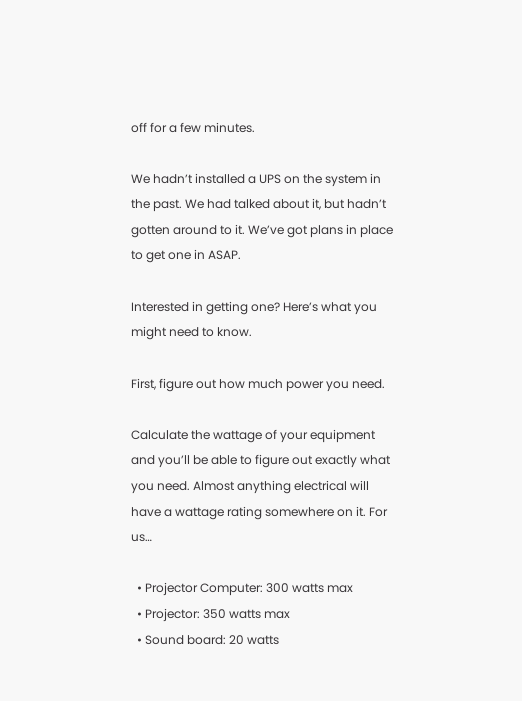off for a few minutes.

We hadn’t installed a UPS on the system in the past. We had talked about it, but hadn’t gotten around to it. We’ve got plans in place to get one in ASAP.

Interested in getting one? Here’s what you might need to know.

First, figure out how much power you need.

Calculate the wattage of your equipment and you’ll be able to figure out exactly what you need. Almost anything electrical will have a wattage rating somewhere on it. For us…

  • Projector Computer: 300 watts max
  • Projector: 350 watts max
  • Sound board: 20 watts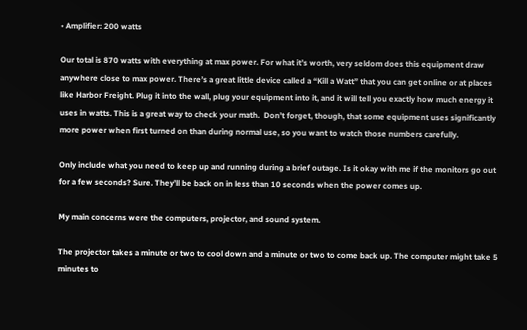• Amplifier: 200 watts

Our total is 870 watts with everything at max power. For what it’s worth, very seldom does this equipment draw anywhere close to max power. There’s a great little device called a “Kill a Watt” that you can get online or at places like Harbor Freight. Plug it into the wall, plug your equipment into it, and it will tell you exactly how much energy it uses in watts. This is a great way to check your math.  Don’t forget, though, that some equipment uses significantly more power when first turned on than during normal use, so you want to watch those numbers carefully.

Only include what you need to keep up and running during a brief outage. Is it okay with me if the monitors go out for a few seconds? Sure. They’ll be back on in less than 10 seconds when the power comes up.

My main concerns were the computers, projector, and sound system.

The projector takes a minute or two to cool down and a minute or two to come back up. The computer might take 5 minutes to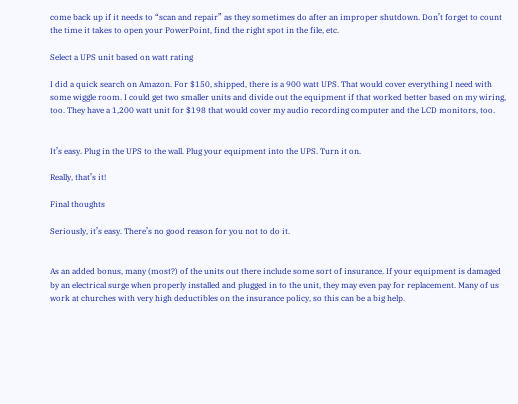come back up if it needs to “scan and repair” as they sometimes do after an improper shutdown. Don’t forget to count the time it takes to open your PowerPoint, find the right spot in the file, etc.

Select a UPS unit based on watt rating

I did a quick search on Amazon. For $150, shipped, there is a 900 watt UPS. That would cover everything I need with some wiggle room. I could get two smaller units and divide out the equipment if that worked better based on my wiring, too. They have a 1,200 watt unit for $198 that would cover my audio recording computer and the LCD monitors, too.


It’s easy. Plug in the UPS to the wall. Plug your equipment into the UPS. Turn it on.

Really, that’s it!

Final thoughts

Seriously, it’s easy. There’s no good reason for you not to do it.


As an added bonus, many (most?) of the units out there include some sort of insurance. If your equipment is damaged by an electrical surge when properly installed and plugged in to the unit, they may even pay for replacement. Many of us work at churches with very high deductibles on the insurance policy, so this can be a big help.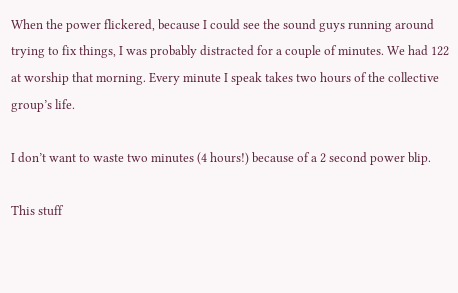When the power flickered, because I could see the sound guys running around trying to fix things, I was probably distracted for a couple of minutes. We had 122 at worship that morning. Every minute I speak takes two hours of the collective group’s life.

I don’t want to waste two minutes (4 hours!) because of a 2 second power blip.

This stuff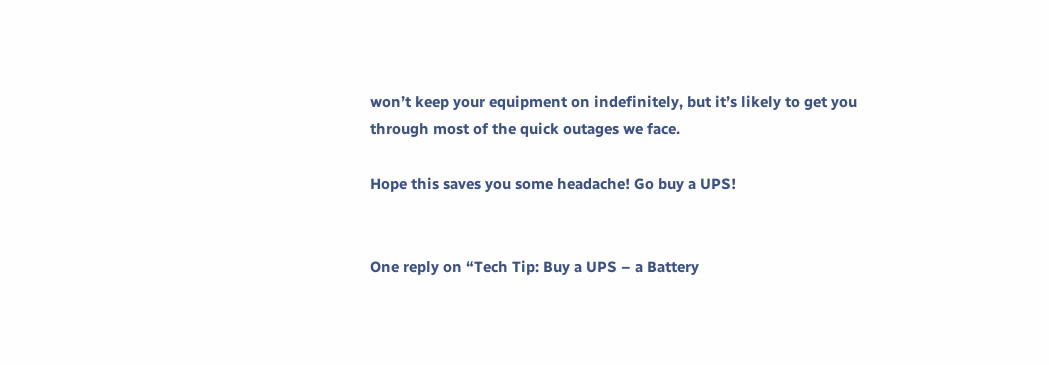won’t keep your equipment on indefinitely, but it’s likely to get you through most of the quick outages we face.

Hope this saves you some headache! Go buy a UPS!


One reply on “Tech Tip: Buy a UPS – a Battery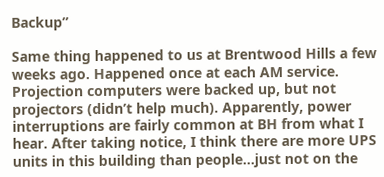Backup”

Same thing happened to us at Brentwood Hills a few weeks ago. Happened once at each AM service. Projection computers were backed up, but not projectors (didn’t help much). Apparently, power interruptions are fairly common at BH from what I hear. After taking notice, I think there are more UPS units in this building than people…just not on the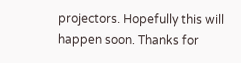projectors. Hopefully this will happen soon. Thanks for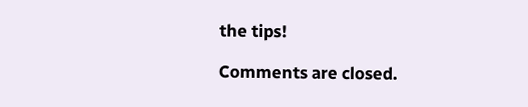the tips!

Comments are closed.